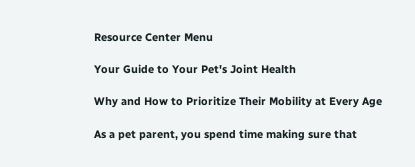Resource Center Menu

Your Guide to Your Pet's Joint Health

Why and How to Prioritize Their Mobility at Every Age

As a pet parent, you spend time making sure that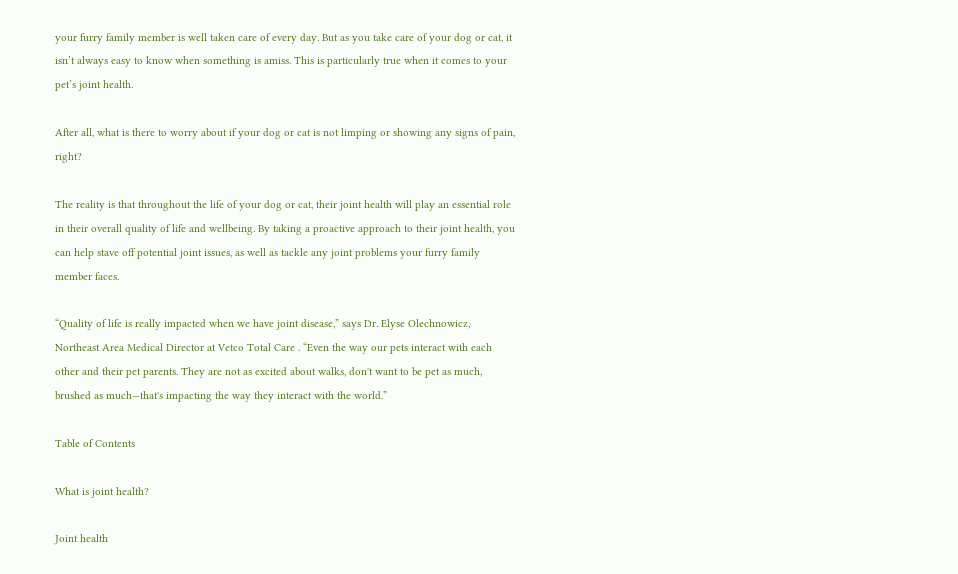your furry family member is well taken care of every day. But as you take care of your dog or cat, it isn’t always easy to know when something is amiss. This is particularly true when it comes to your pet’s joint health.

After all, what is there to worry about if your dog or cat is not limping or showing any signs of pain, right?

The reality is that throughout the life of your dog or cat, their joint health will play an essential role in their overall quality of life and wellbeing. By taking a proactive approach to their joint health, you can help stave off potential joint issues, as well as tackle any joint problems your furry family member faces.

“Quality of life is really impacted when we have joint disease,” says Dr. Elyse Olechnowicz, Northeast Area Medical Director at Vetco Total Care . “Even the way our pets interact with each other and their pet parents. They are not as excited about walks, don't want to be pet as much, brushed as much—that's impacting the way they interact with the world.”

Table of Contents

What is joint health?

Joint health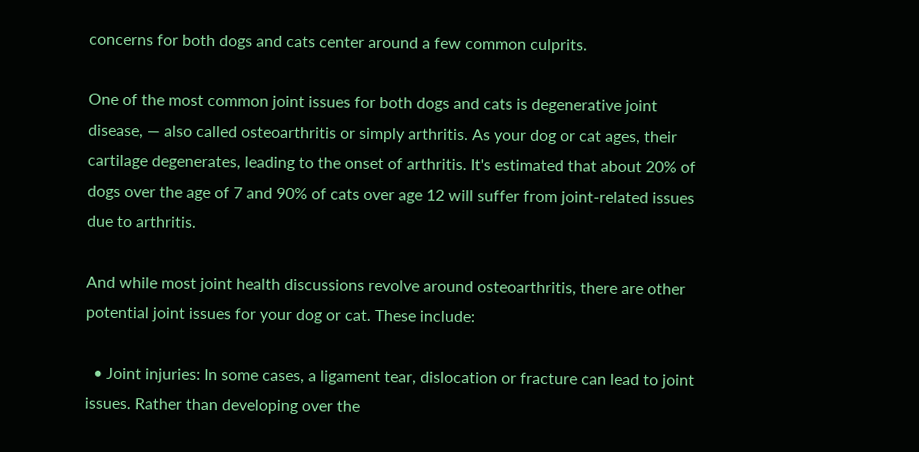concerns for both dogs and cats center around a few common culprits.

One of the most common joint issues for both dogs and cats is degenerative joint disease, — also called osteoarthritis or simply arthritis. As your dog or cat ages, their cartilage degenerates, leading to the onset of arthritis. It's estimated that about 20% of dogs over the age of 7 and 90% of cats over age 12 will suffer from joint-related issues due to arthritis.

And while most joint health discussions revolve around osteoarthritis, there are other potential joint issues for your dog or cat. These include:

  • Joint injuries: In some cases, a ligament tear, dislocation or fracture can lead to joint issues. Rather than developing over the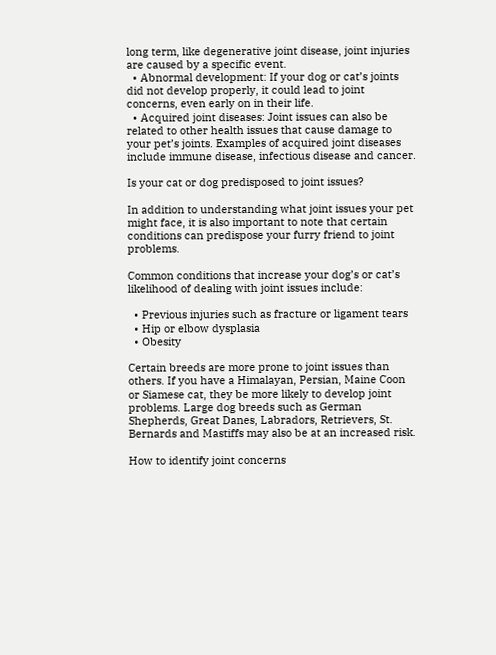long term, like degenerative joint disease, joint injuries are caused by a specific event.
  • Abnormal development: If your dog or cat’s joints did not develop properly, it could lead to joint concerns, even early on in their life.
  • Acquired joint diseases: Joint issues can also be related to other health issues that cause damage to your pet’s joints. Examples of acquired joint diseases include immune disease, infectious disease and cancer.

Is your cat or dog predisposed to joint issues?

In addition to understanding what joint issues your pet might face, it is also important to note that certain conditions can predispose your furry friend to joint problems.

Common conditions that increase your dog’s or cat’s likelihood of dealing with joint issues include:

  • Previous injuries such as fracture or ligament tears
  • Hip or elbow dysplasia
  • Obesity

Certain breeds are more prone to joint issues than others. If you have a Himalayan, Persian, Maine Coon or Siamese cat, they be more likely to develop joint problems. Large dog breeds such as German Shepherds, Great Danes, Labradors, Retrievers, St. Bernards and Mastiffs may also be at an increased risk.

How to identify joint concerns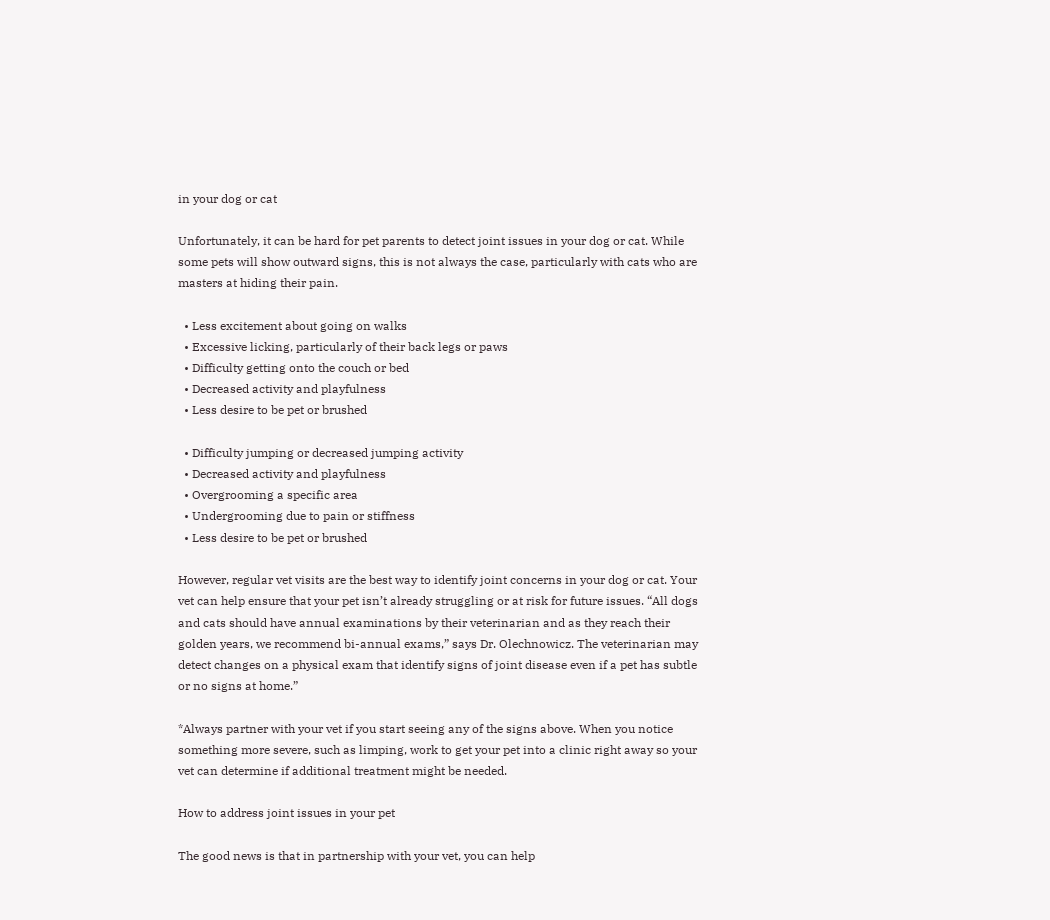in your dog or cat

Unfortunately, it can be hard for pet parents to detect joint issues in your dog or cat. While some pets will show outward signs, this is not always the case, particularly with cats who are masters at hiding their pain.

  • Less excitement about going on walks
  • Excessive licking, particularly of their back legs or paws
  • Difficulty getting onto the couch or bed
  • Decreased activity and playfulness
  • Less desire to be pet or brushed

  • Difficulty jumping or decreased jumping activity
  • Decreased activity and playfulness
  • Overgrooming a specific area
  • Undergrooming due to pain or stiffness
  • Less desire to be pet or brushed

However, regular vet visits are the best way to identify joint concerns in your dog or cat. Your vet can help ensure that your pet isn’t already struggling or at risk for future issues. “All dogs and cats should have annual examinations by their veterinarian and as they reach their golden years, we recommend bi-annual exams,” says Dr. Olechnowicz. The veterinarian may detect changes on a physical exam that identify signs of joint disease even if a pet has subtle or no signs at home.”

*Always partner with your vet if you start seeing any of the signs above. When you notice something more severe, such as limping, work to get your pet into a clinic right away so your vet can determine if additional treatment might be needed.

How to address joint issues in your pet

The good news is that in partnership with your vet, you can help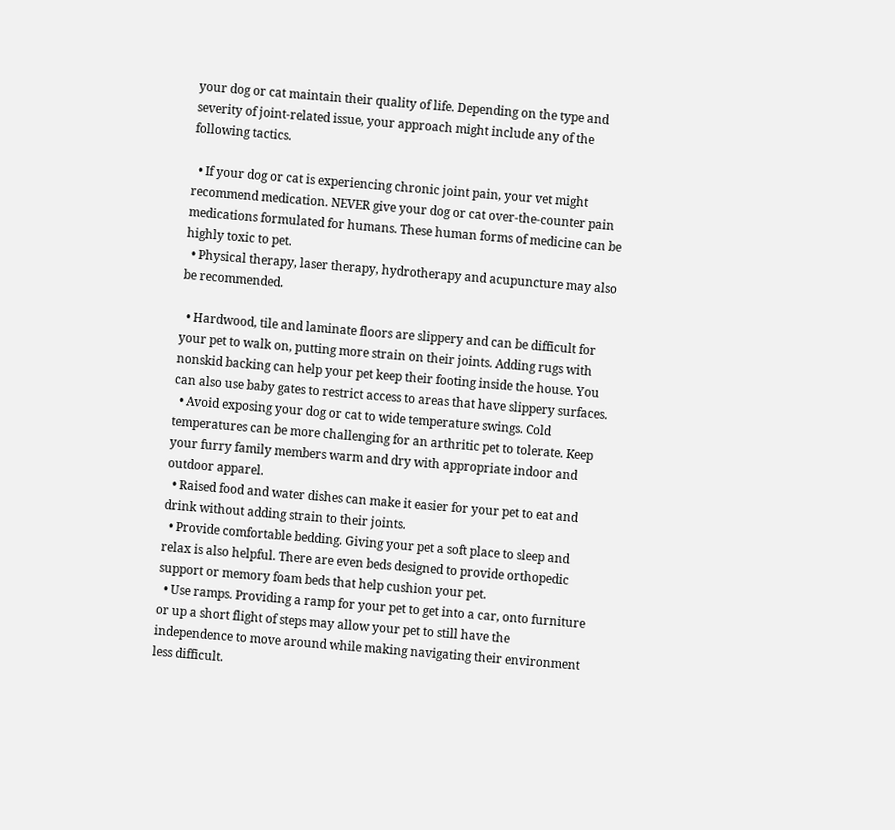your dog or cat maintain their quality of life. Depending on the type and severity of joint-related issue, your approach might include any of the following tactics.

  • If your dog or cat is experiencing chronic joint pain, your vet might recommend medication. NEVER give your dog or cat over-the-counter pain medications formulated for humans. These human forms of medicine can be highly toxic to pet.
  • Physical therapy, laser therapy, hydrotherapy and acupuncture may also be recommended.

  • Hardwood, tile and laminate floors are slippery and can be difficult for your pet to walk on, putting more strain on their joints. Adding rugs with nonskid backing can help your pet keep their footing inside the house. You can also use baby gates to restrict access to areas that have slippery surfaces.
  • Avoid exposing your dog or cat to wide temperature swings. Cold temperatures can be more challenging for an arthritic pet to tolerate. Keep your furry family members warm and dry with appropriate indoor and outdoor apparel.
  • Raised food and water dishes can make it easier for your pet to eat and drink without adding strain to their joints.
  • Provide comfortable bedding. Giving your pet a soft place to sleep and relax is also helpful. There are even beds designed to provide orthopedic support or memory foam beds that help cushion your pet.
  • Use ramps. Providing a ramp for your pet to get into a car, onto furniture or up a short flight of steps may allow your pet to still have the independence to move around while making navigating their environment less difficult.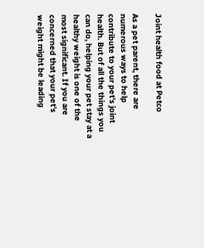Joint health food at Petco

As a pet parent, there are numerous ways to help contribute to your pet’s joint health. But of all the things you can do, helping your pet stay at a healthy weight is one of the most significant. If you are concerned that your pet’s weight might be leading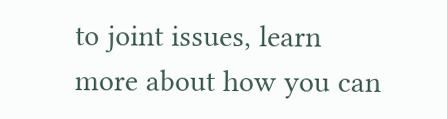to joint issues, learn more about how you can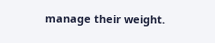manage their weight.